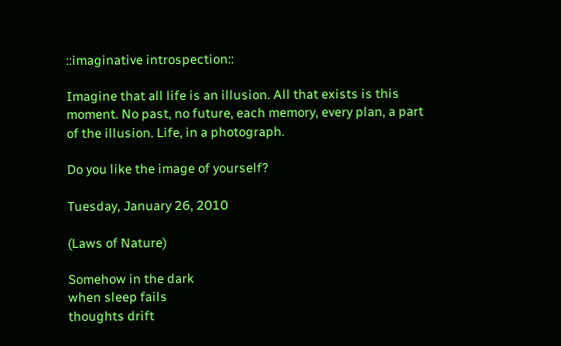::imaginative introspection::

Imagine that all life is an illusion. All that exists is this moment. No past, no future, each memory, every plan, a part of the illusion. Life, in a photograph.

Do you like the image of yourself?

Tuesday, January 26, 2010

(Laws of Nature)

Somehow in the dark
when sleep fails
thoughts drift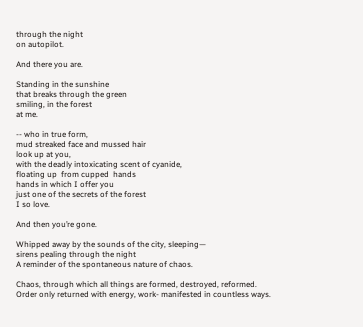through the night
on autopilot.

And there you are.

Standing in the sunshine
that breaks through the green
smiling, in the forest
at me.

-- who in true form,
mud streaked face and mussed hair
look up at you,
with the deadly intoxicating scent of cyanide,
floating up  from cupped  hands
hands in which I offer you
just one of the secrets of the forest
I so love.

And then you’re gone.

Whipped away by the sounds of the city, sleeping—
sirens pealing through the night
A reminder of the spontaneous nature of chaos.

Chaos, through which all things are formed, destroyed, reformed.
Order only returned with energy, work- manifested in countless ways.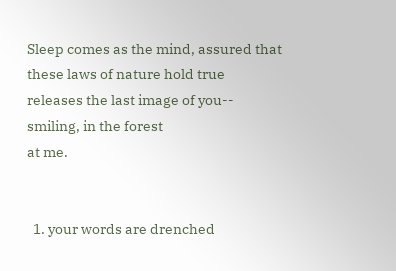Sleep comes as the mind, assured that these laws of nature hold true
releases the last image of you--
smiling, in the forest
at me.


  1. your words are drenched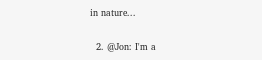in nature...

  2. @Jon: I'm a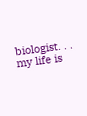biologist. . . my life is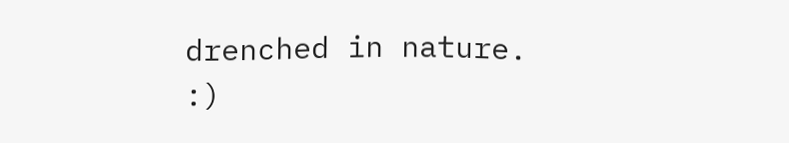drenched in nature. :)